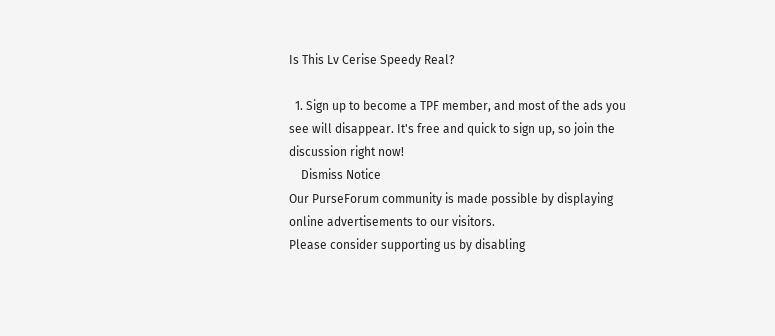Is This Lv Cerise Speedy Real?

  1. Sign up to become a TPF member, and most of the ads you see will disappear. It's free and quick to sign up, so join the discussion right now!
    Dismiss Notice
Our PurseForum community is made possible by displaying online advertisements to our visitors.
Please consider supporting us by disabling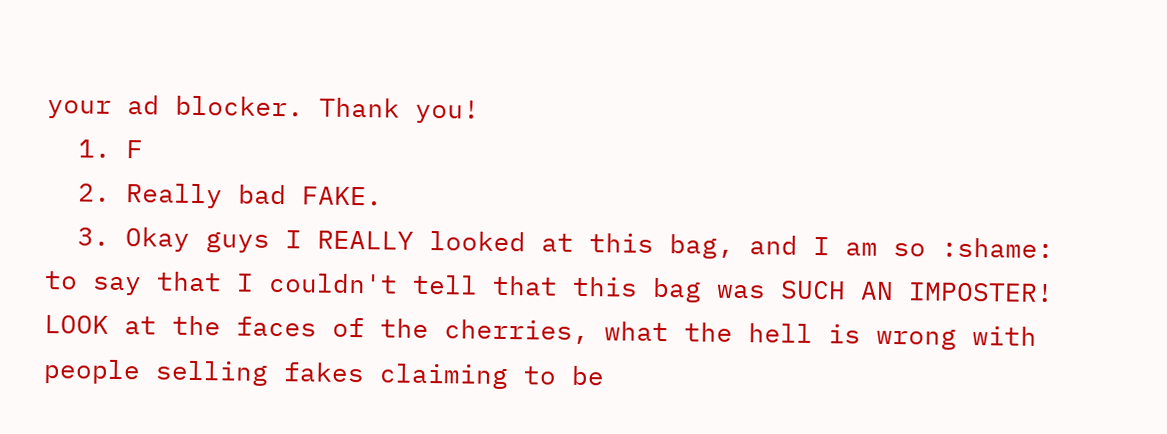your ad blocker. Thank you!
  1. F
  2. Really bad FAKE.
  3. Okay guys I REALLY looked at this bag, and I am so :shame: to say that I couldn't tell that this bag was SUCH AN IMPOSTER! LOOK at the faces of the cherries, what the hell is wrong with people selling fakes claiming to be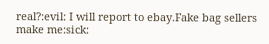real?:evil: I will report to ebay.Fake bag sellers make me:sick: